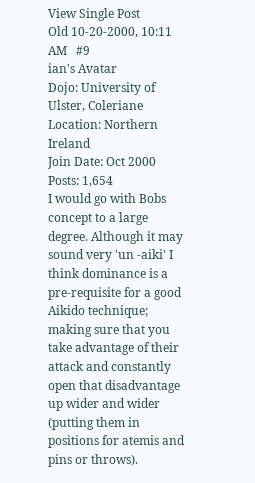View Single Post
Old 10-20-2000, 10:11 AM   #9
ian's Avatar
Dojo: University of Ulster, Coleriane
Location: Northern Ireland
Join Date: Oct 2000
Posts: 1,654
I would go with Bobs concept to a large degree. Although it may sound very 'un -aiki' I think dominance is a pre-requisite for a good Aikido technique; making sure that you take advantage of their attack and constantly open that disadvantage up wider and wider (putting them in positions for atemis and pins or throws).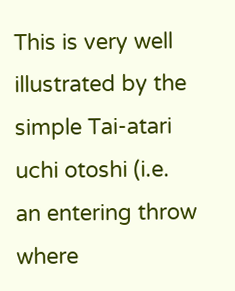This is very well illustrated by the simple Tai-atari uchi otoshi (i.e. an entering throw where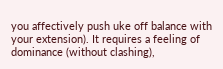you affectively push uke off balance with your extension). It requires a feeling of dominance (without clashing),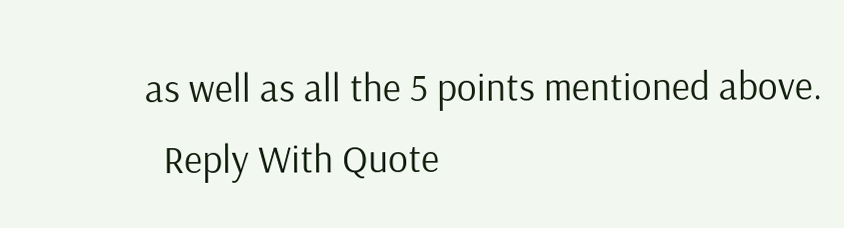as well as all the 5 points mentioned above.
  Reply With Quote